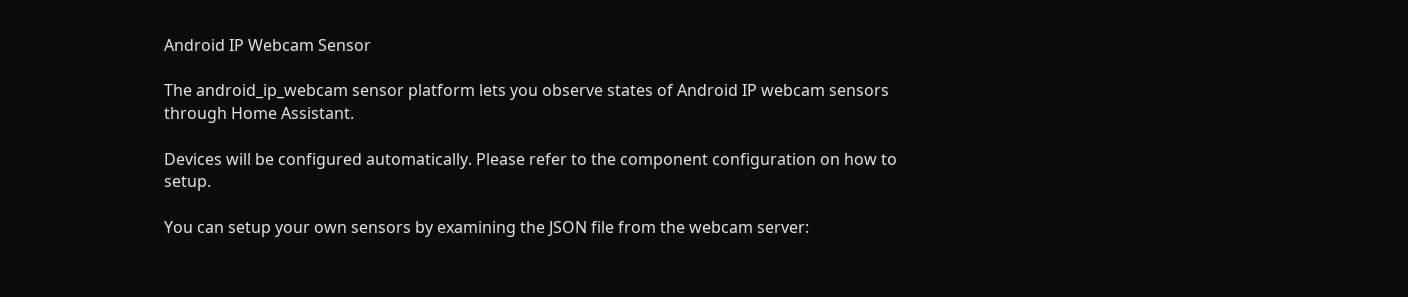Android IP Webcam Sensor

The android_ip_webcam sensor platform lets you observe states of Android IP webcam sensors through Home Assistant.

Devices will be configured automatically. Please refer to the component configuration on how to setup.

You can setup your own sensors by examining the JSON file from the webcam server: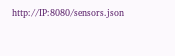http://IP:8080/sensors.json